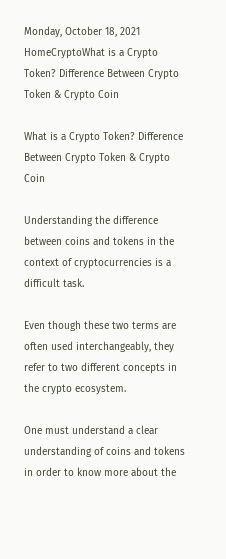Monday, October 18, 2021
HomeCryptoWhat is a Crypto Token? Difference Between Crypto Token & Crypto Coin

What is a Crypto Token? Difference Between Crypto Token & Crypto Coin

Understanding the difference between coins and tokens in the context of cryptocurrencies is a difficult task.

Even though these two terms are often used interchangeably, they refer to two different concepts in the crypto ecosystem.

One must understand a clear understanding of coins and tokens in order to know more about the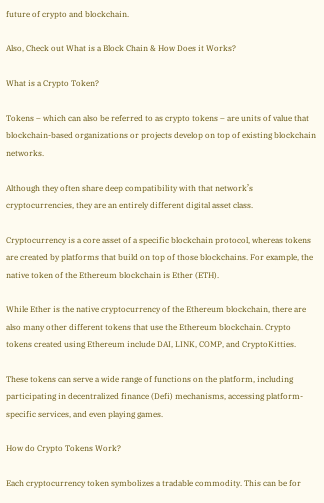future of crypto and blockchain.

Also, Check out What is a Block Chain & How Does it Works?

What is a Crypto Token?

Tokens – which can also be referred to as crypto tokens – are units of value that blockchain-based organizations or projects develop on top of existing blockchain networks.

Although they often share deep compatibility with that network’s cryptocurrencies, they are an entirely different digital asset class.

Cryptocurrency is a core asset of a specific blockchain protocol, whereas tokens are created by platforms that build on top of those blockchains. For example, the native token of the Ethereum blockchain is Ether (ETH).

While Ether is the native cryptocurrency of the Ethereum blockchain, there are also many other different tokens that use the Ethereum blockchain. Crypto tokens created using Ethereum include DAI, LINK, COMP, and CryptoKitties.

These tokens can serve a wide range of functions on the platform, including participating in decentralized finance (Defi) mechanisms, accessing platform-specific services, and even playing games.

How do Crypto Tokens Work?

Each cryptocurrency token symbolizes a tradable commodity. This can be for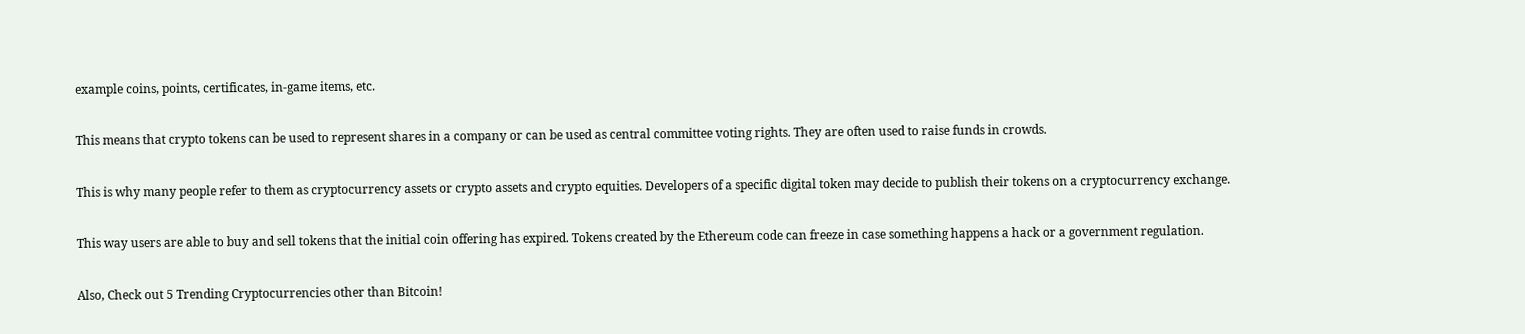example coins, points, certificates, in-game items, etc.

This means that crypto tokens can be used to represent shares in a company or can be used as central committee voting rights. They are often used to raise funds in crowds.

This is why many people refer to them as cryptocurrency assets or crypto assets and crypto equities. Developers of a specific digital token may decide to publish their tokens on a cryptocurrency exchange.

This way users are able to buy and sell tokens that the initial coin offering has expired. Tokens created by the Ethereum code can freeze in case something happens a hack or a government regulation.

Also, Check out 5 Trending Cryptocurrencies other than Bitcoin!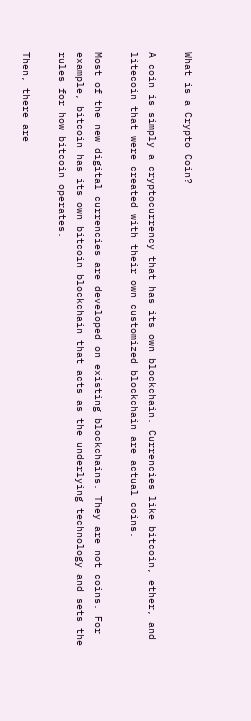What is a Crypto Coin?

A coin is simply a cryptocurrency that has its own blockchain. Currencies like bitcoin, ether, and litecoin that were created with their own customized blockchain are actual coins.

Most of the new digital currencies are developed on existing blockchains. They are not coins. For example, bitcoin has its own bitcoin blockchain that acts as the underlying technology and sets the rules for how bitcoin operates.

Then, there are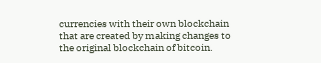currencies with their own blockchain that are created by making changes to the original blockchain of bitcoin.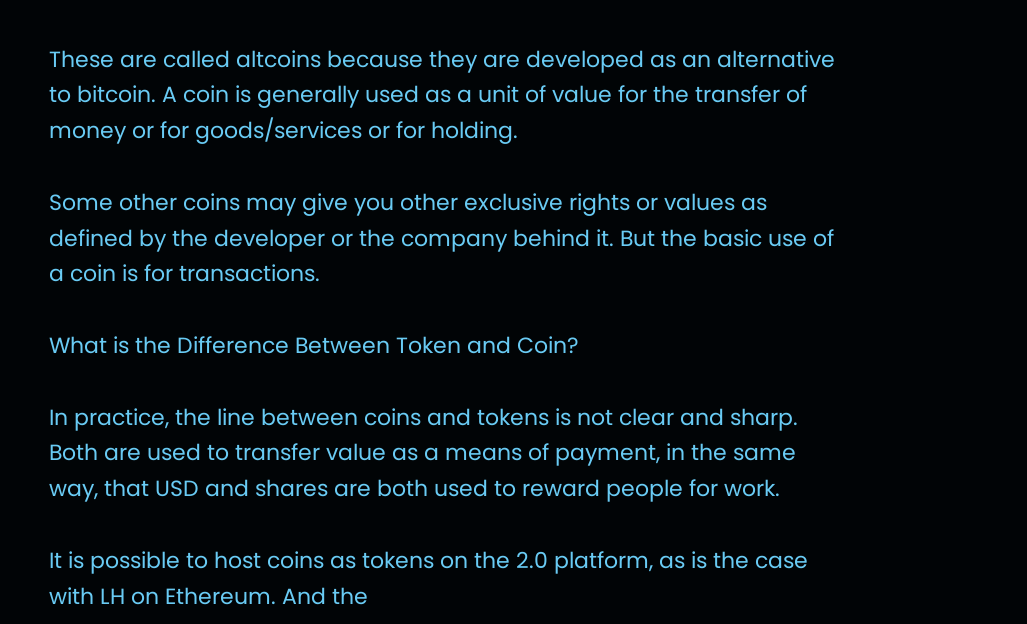These are called altcoins because they are developed as an alternative to bitcoin. A coin is generally used as a unit of value for the transfer of money or for goods/services or for holding.

Some other coins may give you other exclusive rights or values as defined by the developer or the company behind it. But the basic use of a coin is for transactions.

What is the Difference Between Token and Coin?

In practice, the line between coins and tokens is not clear and sharp. Both are used to transfer value as a means of payment, in the same way, that USD and shares are both used to reward people for work.

It is possible to host coins as tokens on the 2.0 platform, as is the case with LH on Ethereum. And the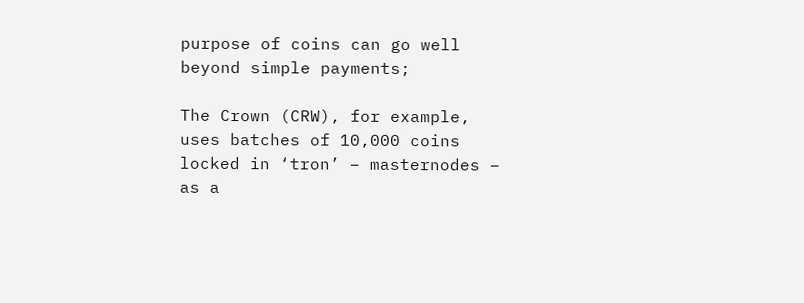purpose of coins can go well beyond simple payments;

The Crown (CRW), for example, uses batches of 10,000 coins locked in ‘tron’ – masternodes – as a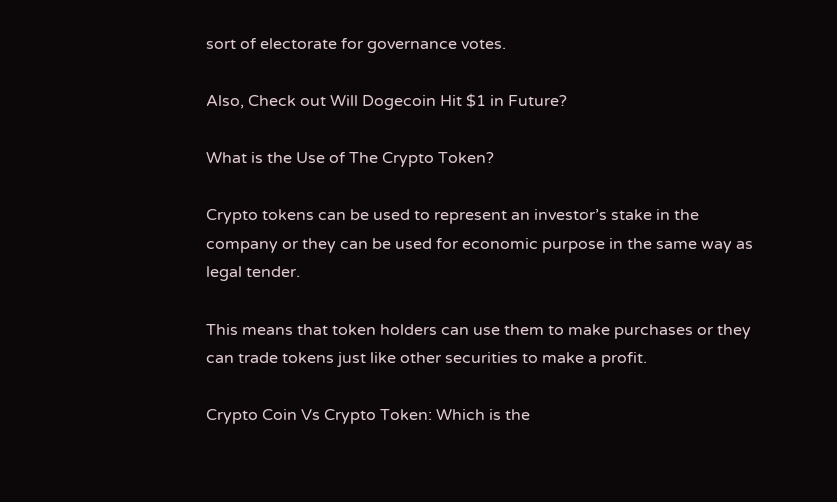sort of electorate for governance votes.

Also, Check out Will Dogecoin Hit $1 in Future?

What is the Use of The Crypto Token?

Crypto tokens can be used to represent an investor’s stake in the company or they can be used for economic purpose in the same way as legal tender.

This means that token holders can use them to make purchases or they can trade tokens just like other securities to make a profit.

Crypto Coin Vs Crypto Token: Which is the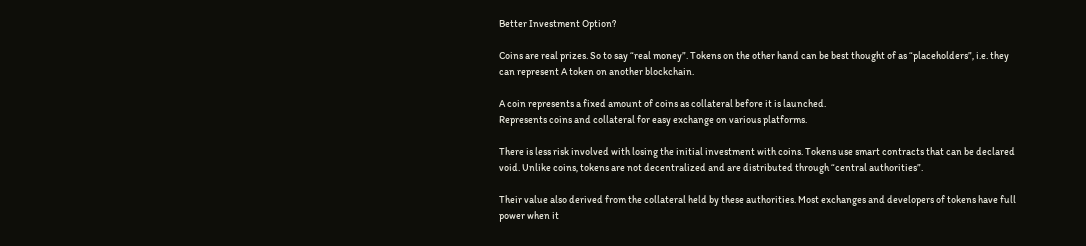Better Investment Option?

Coins are real prizes. So to say “real money”. Tokens on the other hand can be best thought of as “placeholders”, i.e. they can represent A token on another blockchain.

A coin represents a fixed amount of coins as collateral before it is launched.
Represents coins and collateral for easy exchange on various platforms.

There is less risk involved with losing the initial investment with coins. Tokens use smart contracts that can be declared void. Unlike coins, tokens are not decentralized and are distributed through “central authorities”.

Their value also derived from the collateral held by these authorities. Most exchanges and developers of tokens have full power when it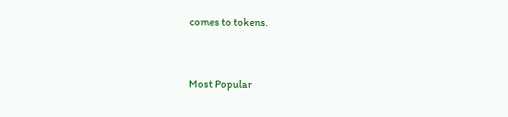comes to tokens.


Most Popular